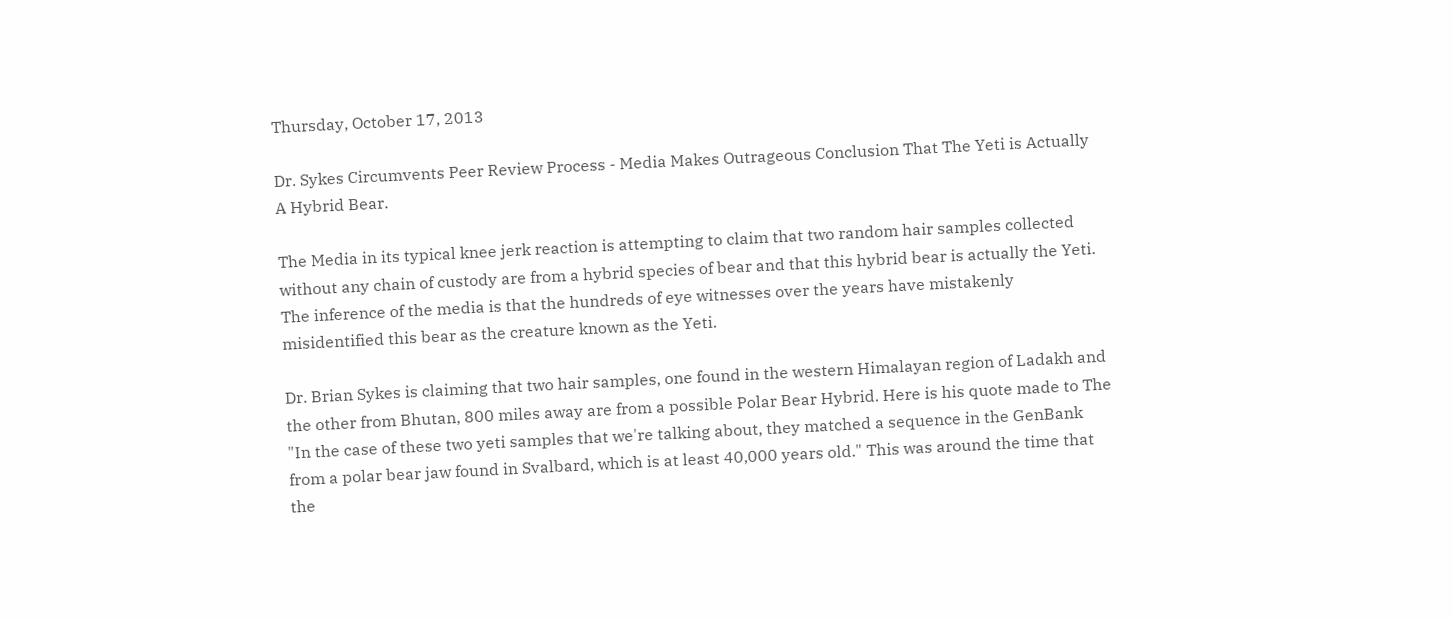Thursday, October 17, 2013

Dr. Sykes Circumvents Peer Review Process - Media Makes Outrageous Conclusion That The Yeti is Actually A Hybrid Bear.

The Media in its typical knee jerk reaction is attempting to claim that two random hair samples collected without any chain of custody are from a hybrid species of bear and that this hybrid bear is actually the Yeti. The inference of the media is that the hundreds of eye witnesses over the years have mistakenly misidentified this bear as the creature known as the Yeti.

Dr. Brian Sykes is claiming that two hair samples, one found in the western Himalayan region of Ladakh and the other from Bhutan, 800 miles away are from a possible Polar Bear Hybrid. Here is his quote made to The "In the case of these two yeti samples that we're talking about, they matched a sequence in the GenBank from a polar bear jaw found in Svalbard, which is at least 40,000 years old." This was around the time that the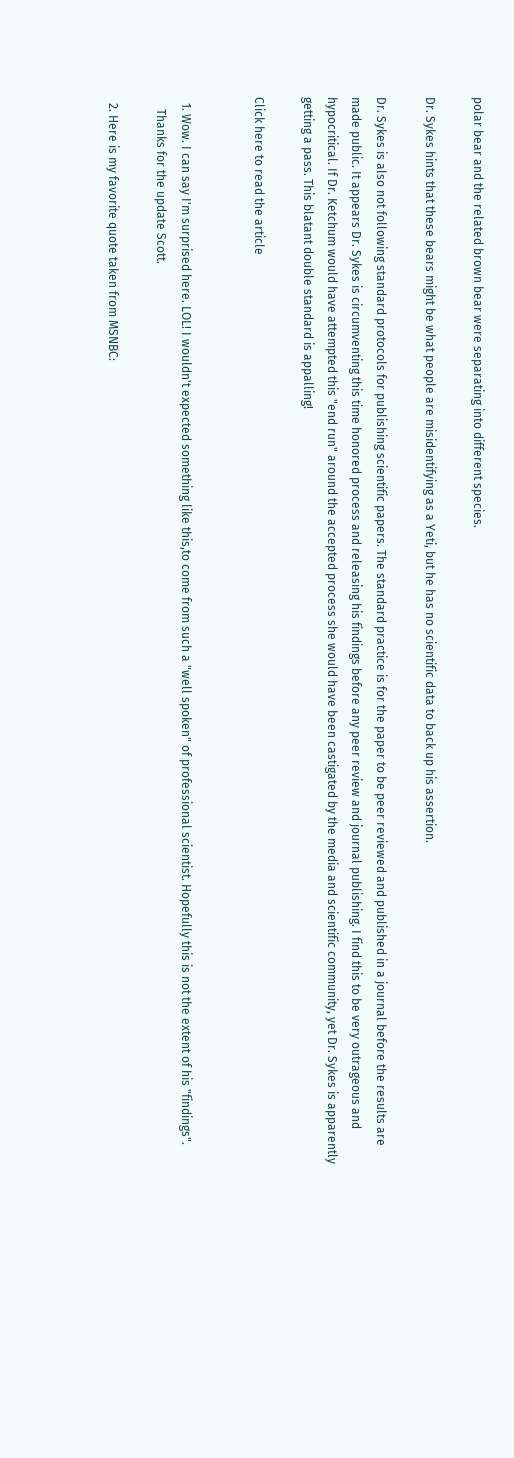polar bear and the related brown bear were separating into different species.

Dr. Sykes hints that these bears might be what people are misidentifying as a Yeti, but he has no scientific data to back up his assertion.

Dr. Sykes is also not following standard protocols for publishing scientific papers. The standard practice is for the paper to be peer reviewed and published in a journal before the results are made public. It appears Dr. Sykes is circumventing this time honored process and releasing his findings before any peer review and journal publishing. I find this to be very outrageous and hypocritical. If Dr. Ketchum would have attempted this "end run" around the accepted process she would have been castigated by the media and scientific community, yet Dr. Sykes is apparently getting a pass. This blatant double standard is appalling!

Click here to read the article


  1. Wow. I can say I'm surprised here. LOL! I wouldn't expected something like this,to come from such a "well spoken" of professional scientist. Hopefully this is not the extent of his "findings".
    Thanks for the update Scott.

  2. Here is my favorite quote taken from MSNBC: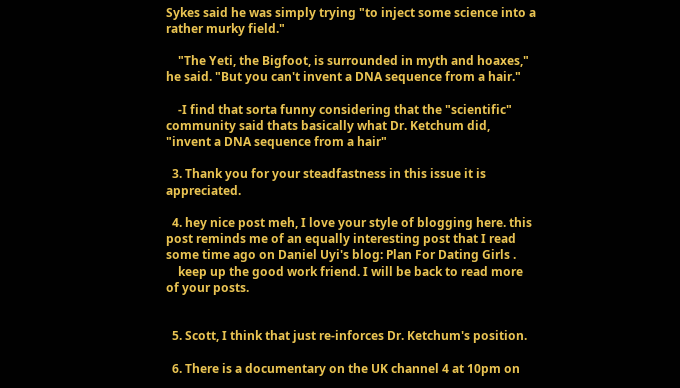Sykes said he was simply trying "to inject some science into a rather murky field."

    "The Yeti, the Bigfoot, is surrounded in myth and hoaxes," he said. "But you can't invent a DNA sequence from a hair."

    -I find that sorta funny considering that the "scientific" community said thats basically what Dr. Ketchum did, "invent a DNA sequence from a hair"

  3. Thank you for your steadfastness in this issue it is appreciated.

  4. hey nice post meh, I love your style of blogging here. this post reminds me of an equally interesting post that I read some time ago on Daniel Uyi's blog: Plan For Dating Girls .
    keep up the good work friend. I will be back to read more of your posts.


  5. Scott, I think that just re-inforces Dr. Ketchum's position.

  6. There is a documentary on the UK channel 4 at 10pm on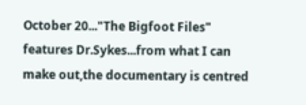October 20..."The Bigfoot Files" features Dr.Sykes...from what I can make out,the documentary is centred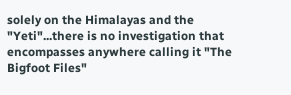solely on the Himalayas and the "Yeti"...there is no investigation that encompasses anywhere calling it "The Bigfoot Files"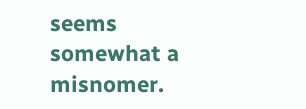seems somewhat a misnomer.